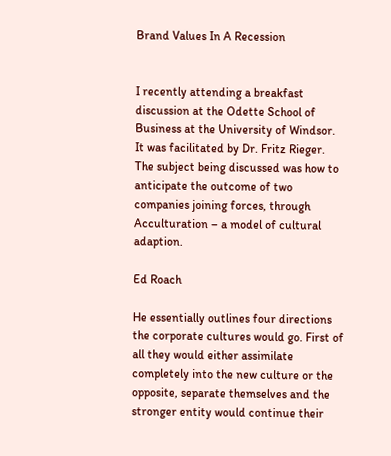Brand Values In A Recession


I recently attending a breakfast discussion at the Odette School of Business at the University of Windsor. It was facilitated by Dr. Fritz Rieger. The subject being discussed was how to anticipate the outcome of two companies joining forces, through Acculturation – a model of cultural adaption.

Ed Roach

He essentially outlines four directions the corporate cultures would go. First of all they would either assimilate completely into the new culture or the opposite, separate themselves and the stronger entity would continue their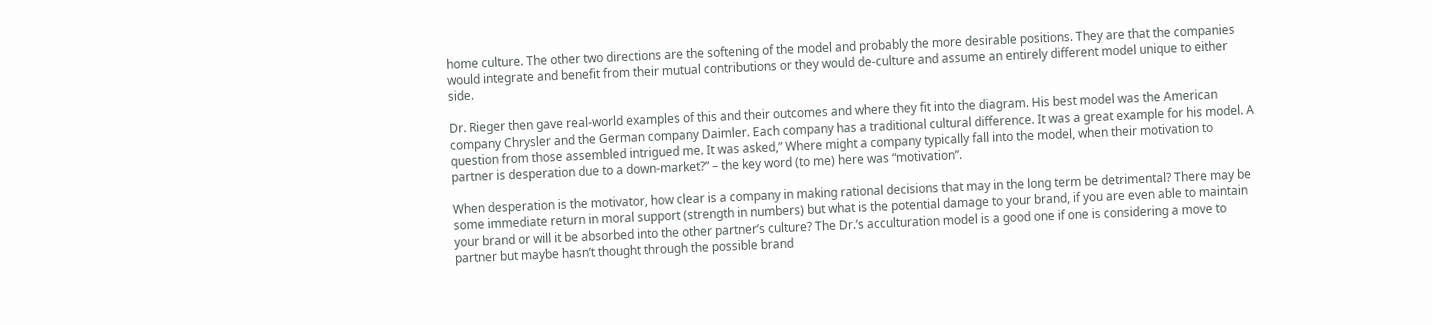home culture. The other two directions are the softening of the model and probably the more desirable positions. They are that the companies would integrate and benefit from their mutual contributions or they would de-culture and assume an entirely different model unique to either side.

Dr. Rieger then gave real-world examples of this and their outcomes and where they fit into the diagram. His best model was the American company Chrysler and the German company Daimler. Each company has a traditional cultural difference. It was a great example for his model. A question from those assembled intrigued me. It was asked,” Where might a company typically fall into the model, when their motivation to partner is desperation due to a down-market?” – the key word (to me) here was “motivation”.

When desperation is the motivator, how clear is a company in making rational decisions that may in the long term be detrimental? There may be some immediate return in moral support (strength in numbers) but what is the potential damage to your brand, if you are even able to maintain your brand or will it be absorbed into the other partner’s culture? The Dr.’s acculturation model is a good one if one is considering a move to partner but maybe hasn’t thought through the possible brand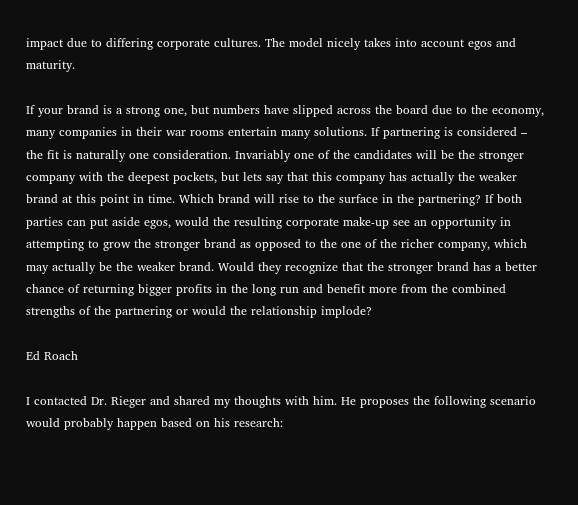impact due to differing corporate cultures. The model nicely takes into account egos and maturity.

If your brand is a strong one, but numbers have slipped across the board due to the economy, many companies in their war rooms entertain many solutions. If partnering is considered – the fit is naturally one consideration. Invariably one of the candidates will be the stronger company with the deepest pockets, but lets say that this company has actually the weaker brand at this point in time. Which brand will rise to the surface in the partnering? If both parties can put aside egos, would the resulting corporate make-up see an opportunity in attempting to grow the stronger brand as opposed to the one of the richer company, which may actually be the weaker brand. Would they recognize that the stronger brand has a better chance of returning bigger profits in the long run and benefit more from the combined strengths of the partnering or would the relationship implode?

Ed Roach

I contacted Dr. Rieger and shared my thoughts with him. He proposes the following scenario would probably happen based on his research: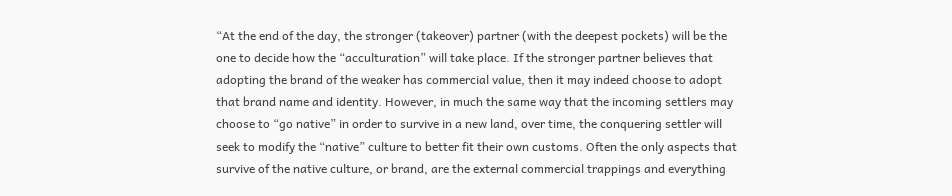“At the end of the day, the stronger (takeover) partner (with the deepest pockets) will be the one to decide how the “acculturation” will take place. If the stronger partner believes that adopting the brand of the weaker has commercial value, then it may indeed choose to adopt that brand name and identity. However, in much the same way that the incoming settlers may choose to “go native” in order to survive in a new land, over time, the conquering settler will seek to modify the “native” culture to better fit their own customs. Often the only aspects that survive of the native culture, or brand, are the external commercial trappings and everything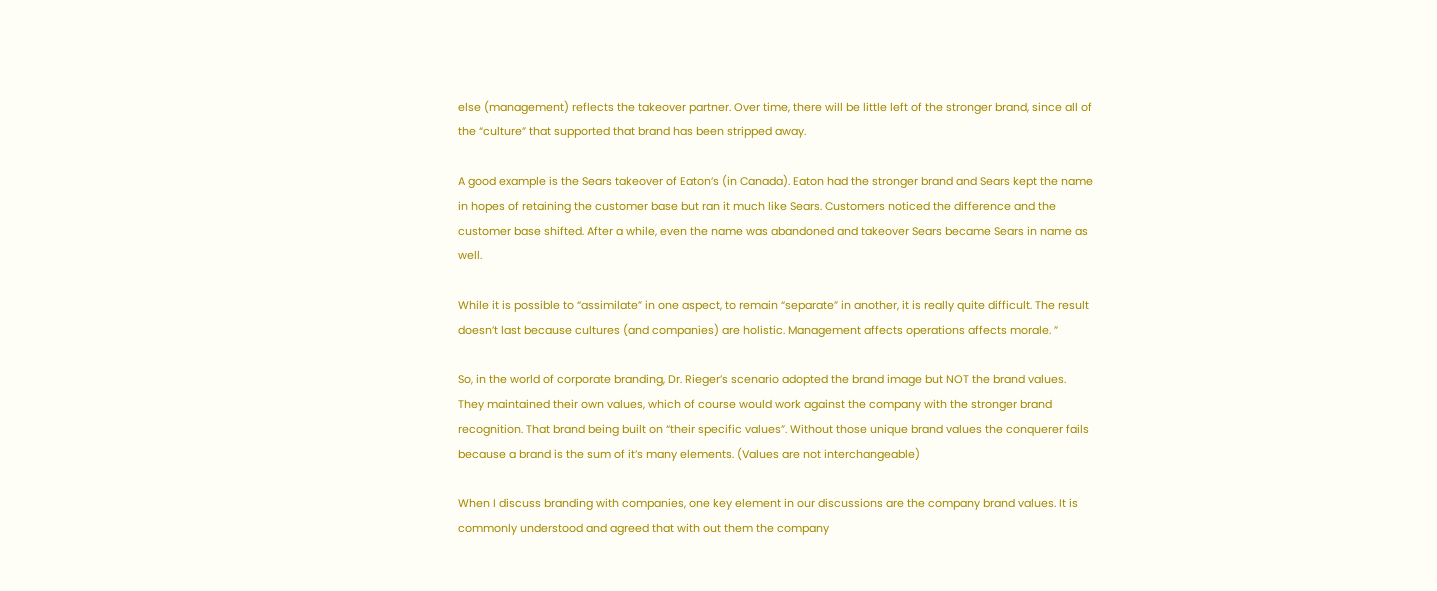else (management) reflects the takeover partner. Over time, there will be little left of the stronger brand, since all of the “culture” that supported that brand has been stripped away.

A good example is the Sears takeover of Eaton’s (in Canada). Eaton had the stronger brand and Sears kept the name in hopes of retaining the customer base but ran it much like Sears. Customers noticed the difference and the customer base shifted. After a while, even the name was abandoned and takeover Sears became Sears in name as well.

While it is possible to “assimilate” in one aspect, to remain “separate” in another, it is really quite difficult. The result doesn’t last because cultures (and companies) are holistic. Management affects operations affects morale. ”

So, in the world of corporate branding, Dr. Rieger’s scenario adopted the brand image but NOT the brand values. They maintained their own values, which of course would work against the company with the stronger brand recognition. That brand being built on “their specific values”. Without those unique brand values the conquerer fails because a brand is the sum of it’s many elements. (Values are not interchangeable)

When I discuss branding with companies, one key element in our discussions are the company brand values. It is commonly understood and agreed that with out them the company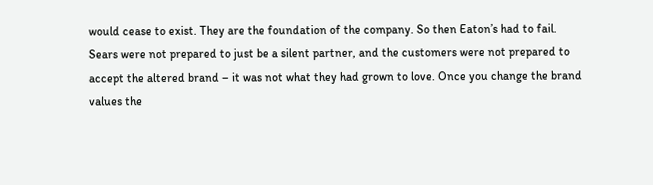would cease to exist. They are the foundation of the company. So then Eaton’s had to fail. Sears were not prepared to just be a silent partner, and the customers were not prepared to accept the altered brand – it was not what they had grown to love. Once you change the brand values the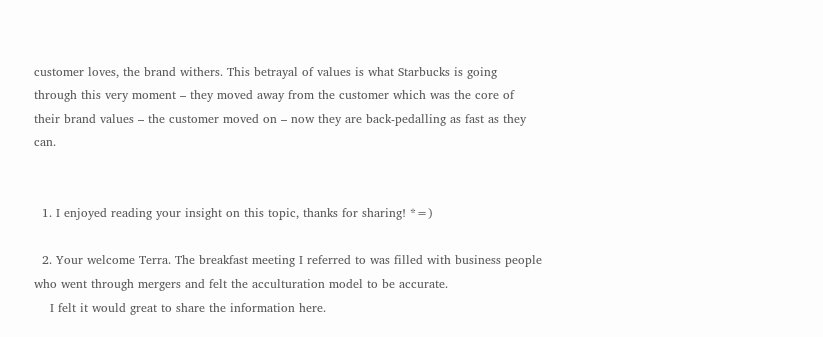customer loves, the brand withers. This betrayal of values is what Starbucks is going through this very moment – they moved away from the customer which was the core of their brand values – the customer moved on – now they are back-pedalling as fast as they can.


  1. I enjoyed reading your insight on this topic, thanks for sharing! *=)

  2. Your welcome Terra. The breakfast meeting I referred to was filled with business people who went through mergers and felt the acculturation model to be accurate.
    I felt it would great to share the information here.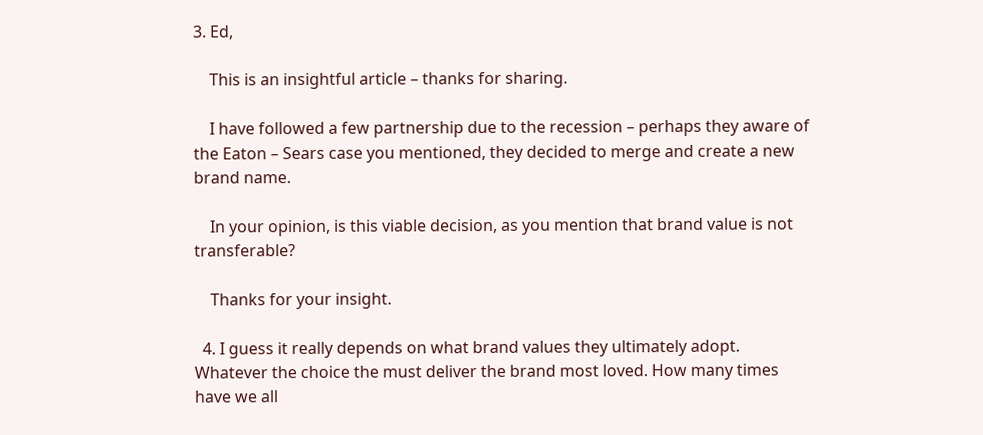3. Ed,

    This is an insightful article – thanks for sharing.

    I have followed a few partnership due to the recession – perhaps they aware of the Eaton – Sears case you mentioned, they decided to merge and create a new brand name.

    In your opinion, is this viable decision, as you mention that brand value is not transferable?

    Thanks for your insight.

  4. I guess it really depends on what brand values they ultimately adopt. Whatever the choice the must deliver the brand most loved. How many times have we all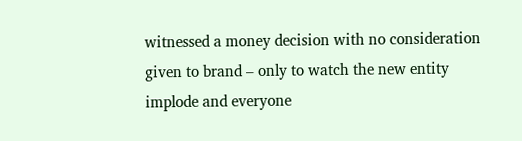witnessed a money decision with no consideration given to brand – only to watch the new entity implode and everyone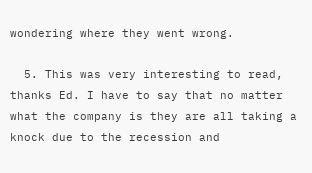wondering where they went wrong.

  5. This was very interesting to read, thanks Ed. I have to say that no matter what the company is they are all taking a knock due to the recession and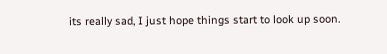its really sad, I just hope things start to look up soon.